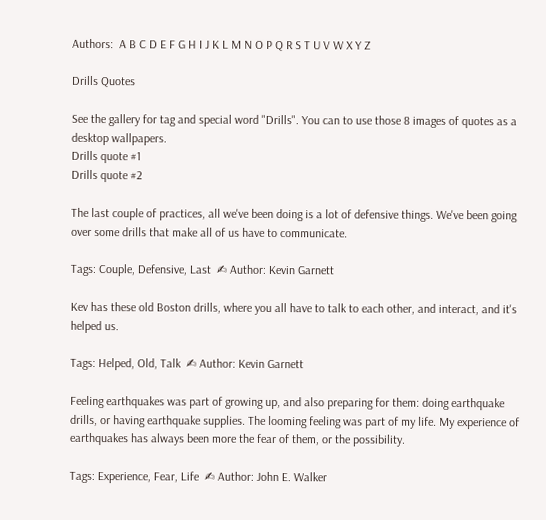Authors:  A B C D E F G H I J K L M N O P Q R S T U V W X Y Z

Drills Quotes

See the gallery for tag and special word "Drills". You can to use those 8 images of quotes as a desktop wallpapers.
Drills quote #1
Drills quote #2

The last couple of practices, all we've been doing is a lot of defensive things. We've been going over some drills that make all of us have to communicate.

Tags: Couple, Defensive, Last  ✍ Author: Kevin Garnett

Kev has these old Boston drills, where you all have to talk to each other, and interact, and it's helped us.

Tags: Helped, Old, Talk  ✍ Author: Kevin Garnett

Feeling earthquakes was part of growing up, and also preparing for them: doing earthquake drills, or having earthquake supplies. The looming feeling was part of my life. My experience of earthquakes has always been more the fear of them, or the possibility.

Tags: Experience, Fear, Life  ✍ Author: John E. Walker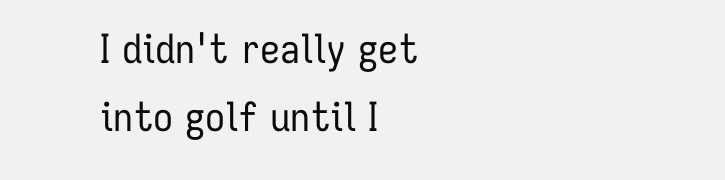I didn't really get into golf until I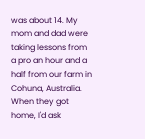was about 14. My mom and dad were taking lessons from a pro an hour and a half from our farm in Cohuna, Australia. When they got home, I'd ask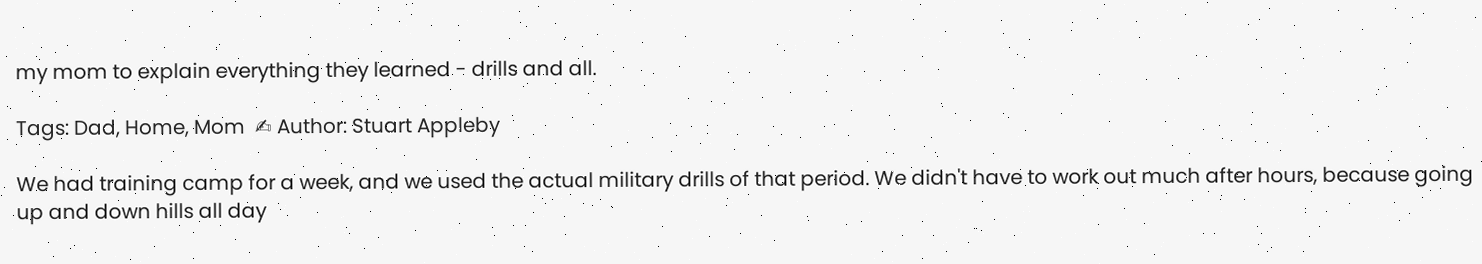my mom to explain everything they learned - drills and all.

Tags: Dad, Home, Mom  ✍ Author: Stuart Appleby

We had training camp for a week, and we used the actual military drills of that period. We didn't have to work out much after hours, because going up and down hills all day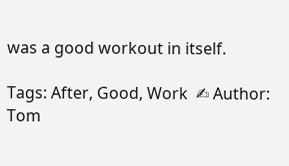was a good workout in itself.

Tags: After, Good, Work  ✍ Author: Tom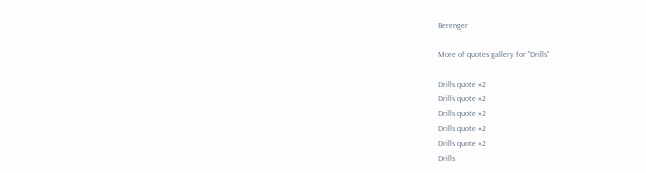Berenger

More of quotes gallery for "Drills"

Drills quote #2
Drills quote #2
Drills quote #2
Drills quote #2
Drills quote #2
Drills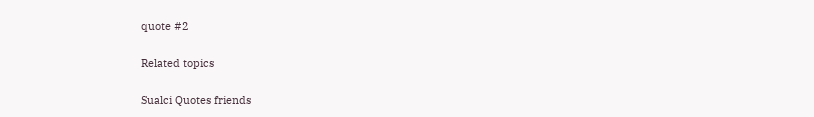quote #2

Related topics

Sualci Quotes friends